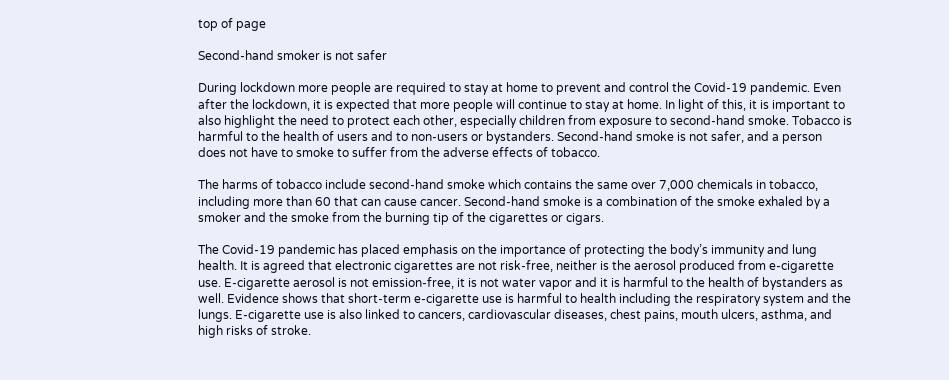top of page

Second-hand smoker is not safer

During lockdown more people are required to stay at home to prevent and control the Covid-19 pandemic. Even after the lockdown, it is expected that more people will continue to stay at home. In light of this, it is important to also highlight the need to protect each other, especially children from exposure to second-hand smoke. Tobacco is harmful to the health of users and to non-users or bystanders. Second-hand smoke is not safer, and a person does not have to smoke to suffer from the adverse effects of tobacco.

The harms of tobacco include second-hand smoke which contains the same over 7,000 chemicals in tobacco, including more than 60 that can cause cancer. Second-hand smoke is a combination of the smoke exhaled by a smoker and the smoke from the burning tip of the cigarettes or cigars.

The Covid-19 pandemic has placed emphasis on the importance of protecting the body’s immunity and lung health. It is agreed that electronic cigarettes are not risk-free, neither is the aerosol produced from e-cigarette use. E-cigarette aerosol is not emission-free, it is not water vapor and it is harmful to the health of bystanders as well. Evidence shows that short-term e-cigarette use is harmful to health including the respiratory system and the lungs. E-cigarette use is also linked to cancers, cardiovascular diseases, chest pains, mouth ulcers, asthma, and high risks of stroke.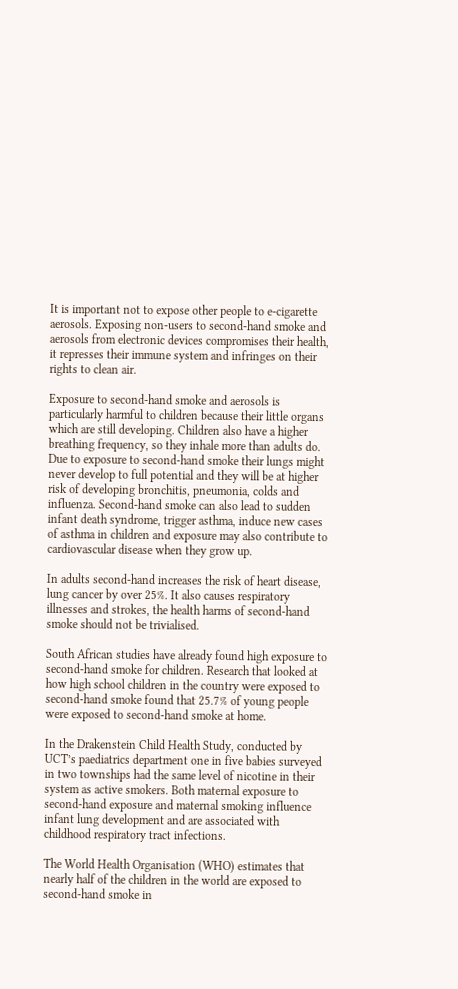It is important not to expose other people to e-cigarette aerosols. Exposing non-users to second-hand smoke and aerosols from electronic devices compromises their health, it represses their immune system and infringes on their rights to clean air.

Exposure to second-hand smoke and aerosols is particularly harmful to children because their little organs which are still developing. Children also have a higher breathing frequency, so they inhale more than adults do. Due to exposure to second-hand smoke their lungs might never develop to full potential and they will be at higher risk of developing bronchitis, pneumonia, colds and influenza. Second-hand smoke can also lead to sudden infant death syndrome, trigger asthma, induce new cases of asthma in children and exposure may also contribute to cardiovascular disease when they grow up.

In adults second-hand increases the risk of heart disease, lung cancer by over 25%. It also causes respiratory illnesses and strokes, the health harms of second-hand smoke should not be trivialised.

South African studies have already found high exposure to second-hand smoke for children. Research that looked at how high school children in the country were exposed to second-hand smoke found that 25.7% of young people were exposed to second-hand smoke at home.

In the Drakenstein Child Health Study, conducted by UCT’s paediatrics department one in five babies surveyed in two townships had the same level of nicotine in their system as active smokers. Both maternal exposure to second-hand exposure and maternal smoking influence infant lung development and are associated with childhood respiratory tract infections.

The World Health Organisation (WHO) estimates that nearly half of the children in the world are exposed to second-hand smoke in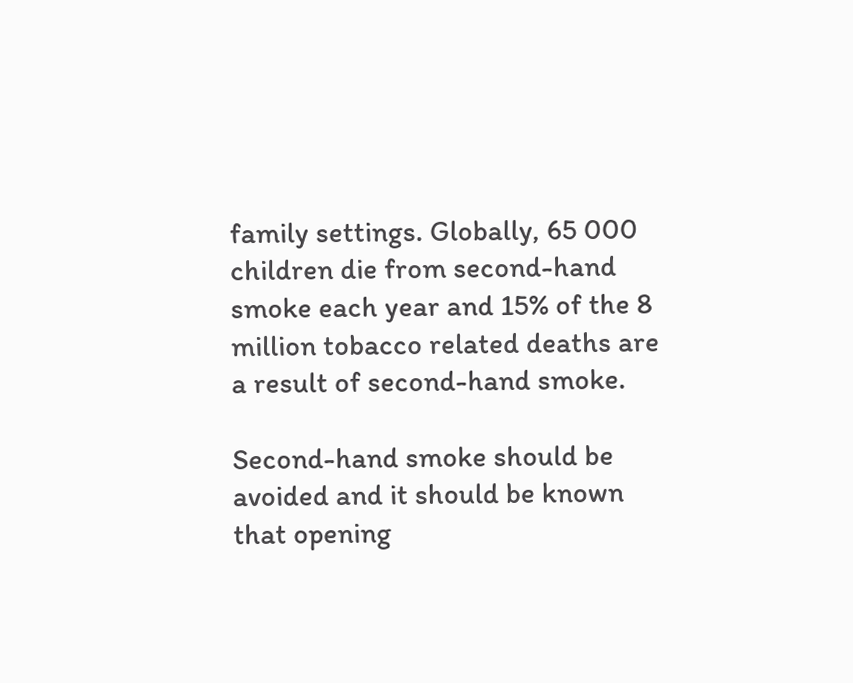family settings. Globally, 65 000 children die from second-hand smoke each year and 15% of the 8 million tobacco related deaths are a result of second-hand smoke.

Second-hand smoke should be avoided and it should be known that opening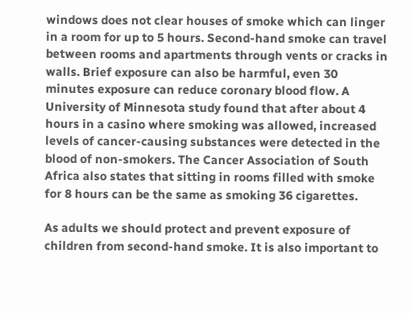windows does not clear houses of smoke which can linger in a room for up to 5 hours. Second-hand smoke can travel between rooms and apartments through vents or cracks in walls. Brief exposure can also be harmful, even 30 minutes exposure can reduce coronary blood flow. A University of Minnesota study found that after about 4 hours in a casino where smoking was allowed, increased levels of cancer-causing substances were detected in the blood of non-smokers. The Cancer Association of South Africa also states that sitting in rooms filled with smoke for 8 hours can be the same as smoking 36 cigarettes.

As adults we should protect and prevent exposure of children from second-hand smoke. It is also important to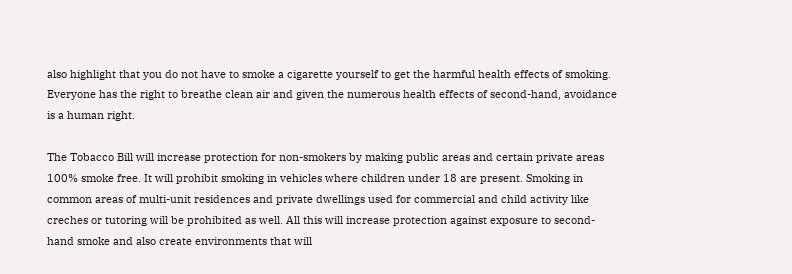also highlight that you do not have to smoke a cigarette yourself to get the harmful health effects of smoking. Everyone has the right to breathe clean air and given the numerous health effects of second-hand, avoidance is a human right.

The Tobacco Bill will increase protection for non-smokers by making public areas and certain private areas 100% smoke free. It will prohibit smoking in vehicles where children under 18 are present. Smoking in common areas of multi-unit residences and private dwellings used for commercial and child activity like creches or tutoring will be prohibited as well. All this will increase protection against exposure to second-hand smoke and also create environments that will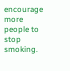encourage more people to stop smoking.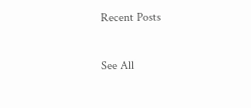Recent Posts

See All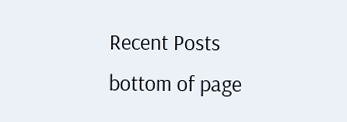Recent Posts
bottom of page